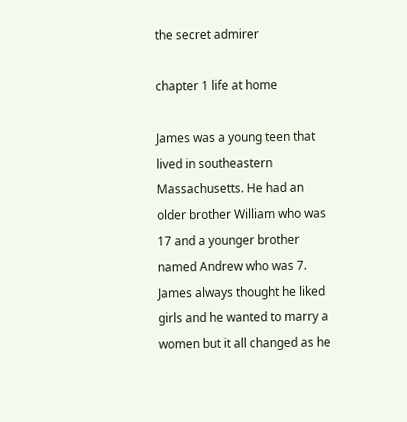the secret admirer

chapter 1 life at home

James was a young teen that lived in southeastern Massachusetts. He had an older brother William who was 17 and a younger brother named Andrew who was 7. James always thought he liked girls and he wanted to marry a women but it all changed as he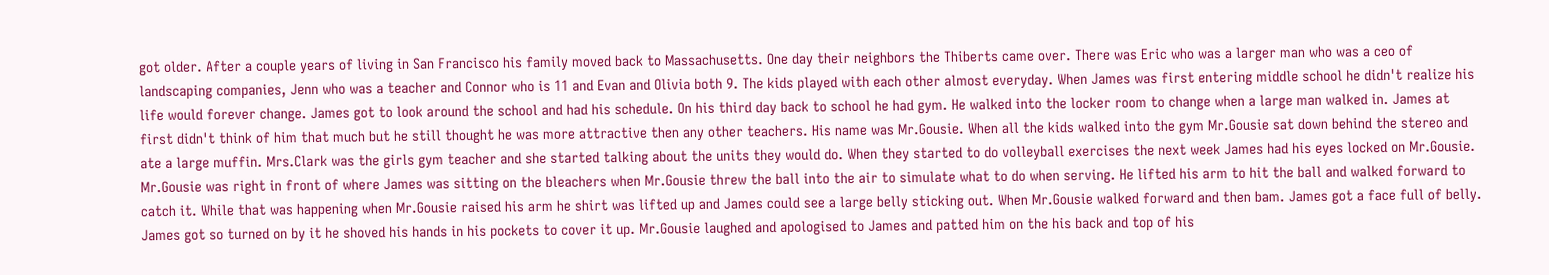got older. After a couple years of living in San Francisco his family moved back to Massachusetts. One day their neighbors the Thiberts came over. There was Eric who was a larger man who was a ceo of landscaping companies, Jenn who was a teacher and Connor who is 11 and Evan and Olivia both 9. The kids played with each other almost everyday. When James was first entering middle school he didn't realize his life would forever change. James got to look around the school and had his schedule. On his third day back to school he had gym. He walked into the locker room to change when a large man walked in. James at first didn't think of him that much but he still thought he was more attractive then any other teachers. His name was Mr.Gousie. When all the kids walked into the gym Mr.Gousie sat down behind the stereo and ate a large muffin. Mrs.Clark was the girls gym teacher and she started talking about the units they would do. When they started to do volleyball exercises the next week James had his eyes locked on Mr.Gousie. Mr.Gousie was right in front of where James was sitting on the bleachers when Mr.Gousie threw the ball into the air to simulate what to do when serving. He lifted his arm to hit the ball and walked forward to catch it. While that was happening when Mr.Gousie raised his arm he shirt was lifted up and James could see a large belly sticking out. When Mr.Gousie walked forward and then bam. James got a face full of belly. James got so turned on by it he shoved his hands in his pockets to cover it up. Mr.Gousie laughed and apologised to James and patted him on the his back and top of his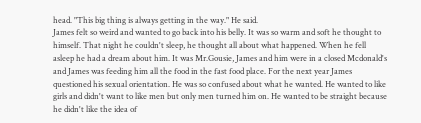head. "This big thing is always getting in the way." He said.
James felt so weird and wanted to go back into his belly. It was so warm and soft he thought to himself. That night he couldn't sleep, he thought all about what happened. When he fell asleep he had a dream about him. It was Mr.Gousie, James and him were in a closed Mcdonald's and James was feeding him all the food in the fast food place. For the next year James questioned his sexual orientation. He was so confused about what he wanted. He wanted to like girls and didn't want to like men but only men turned him on. He wanted to be straight because he didn't like the idea of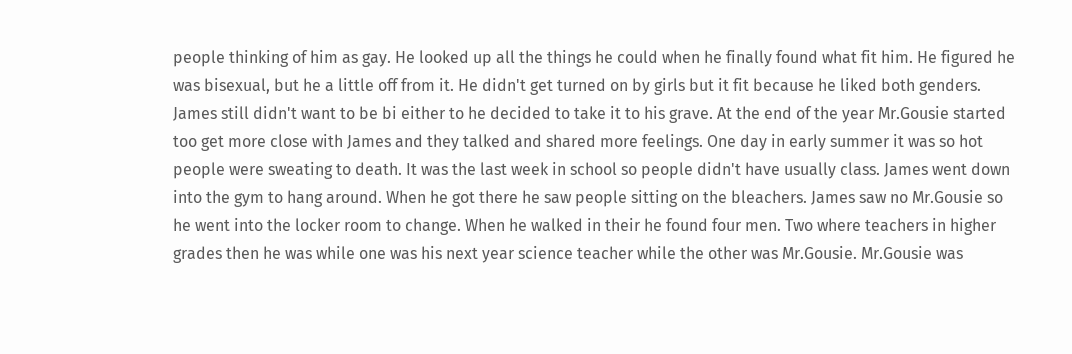people thinking of him as gay. He looked up all the things he could when he finally found what fit him. He figured he was bisexual, but he a little off from it. He didn't get turned on by girls but it fit because he liked both genders. James still didn't want to be bi either to he decided to take it to his grave. At the end of the year Mr.Gousie started too get more close with James and they talked and shared more feelings. One day in early summer it was so hot people were sweating to death. It was the last week in school so people didn't have usually class. James went down into the gym to hang around. When he got there he saw people sitting on the bleachers. James saw no Mr.Gousie so he went into the locker room to change. When he walked in their he found four men. Two where teachers in higher grades then he was while one was his next year science teacher while the other was Mr.Gousie. Mr.Gousie was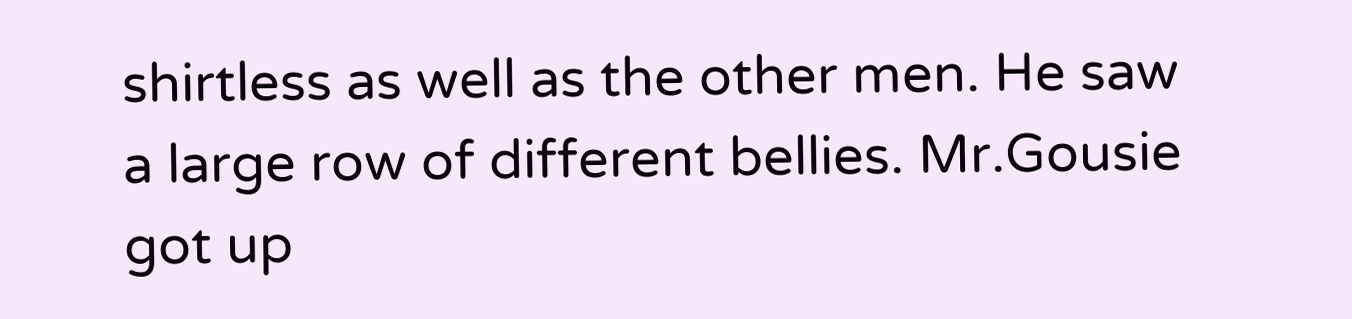shirtless as well as the other men. He saw a large row of different bellies. Mr.Gousie got up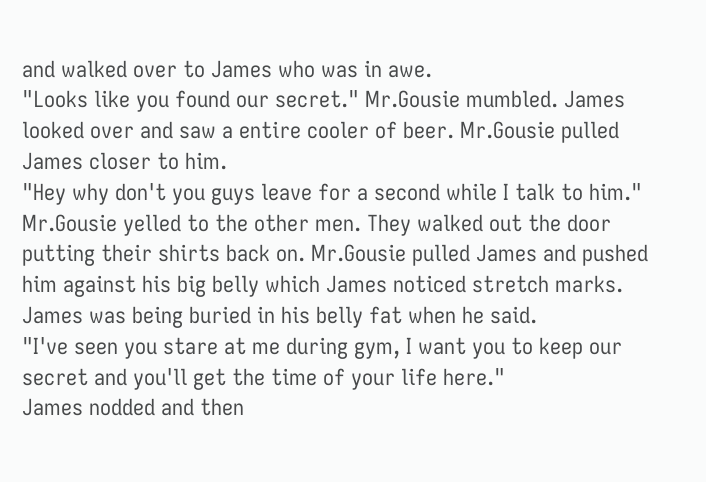and walked over to James who was in awe.
"Looks like you found our secret." Mr.Gousie mumbled. James looked over and saw a entire cooler of beer. Mr.Gousie pulled James closer to him.
"Hey why don't you guys leave for a second while I talk to him." Mr.Gousie yelled to the other men. They walked out the door putting their shirts back on. Mr.Gousie pulled James and pushed him against his big belly which James noticed stretch marks. James was being buried in his belly fat when he said.
"I've seen you stare at me during gym, I want you to keep our secret and you'll get the time of your life here."
James nodded and then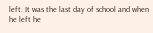left. It was the last day of school and when he left he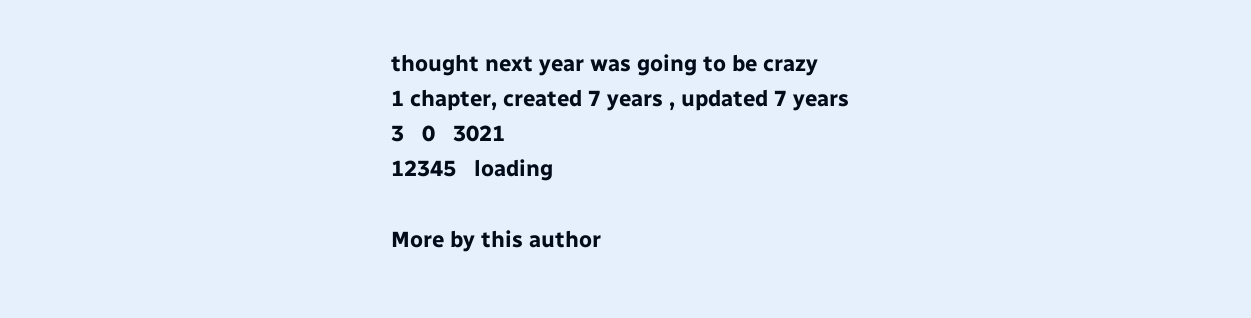thought next year was going to be crazy
1 chapter, created 7 years , updated 7 years
3   0   3021
12345   loading

More by this author